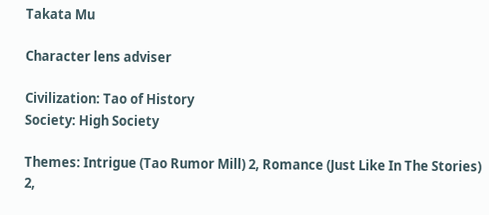Takata Mu

Character lens adviser

Civilization: Tao of History
Society: High Society

Themes: Intrigue (Tao Rumor Mill) 2, Romance (Just Like In The Stories) 2,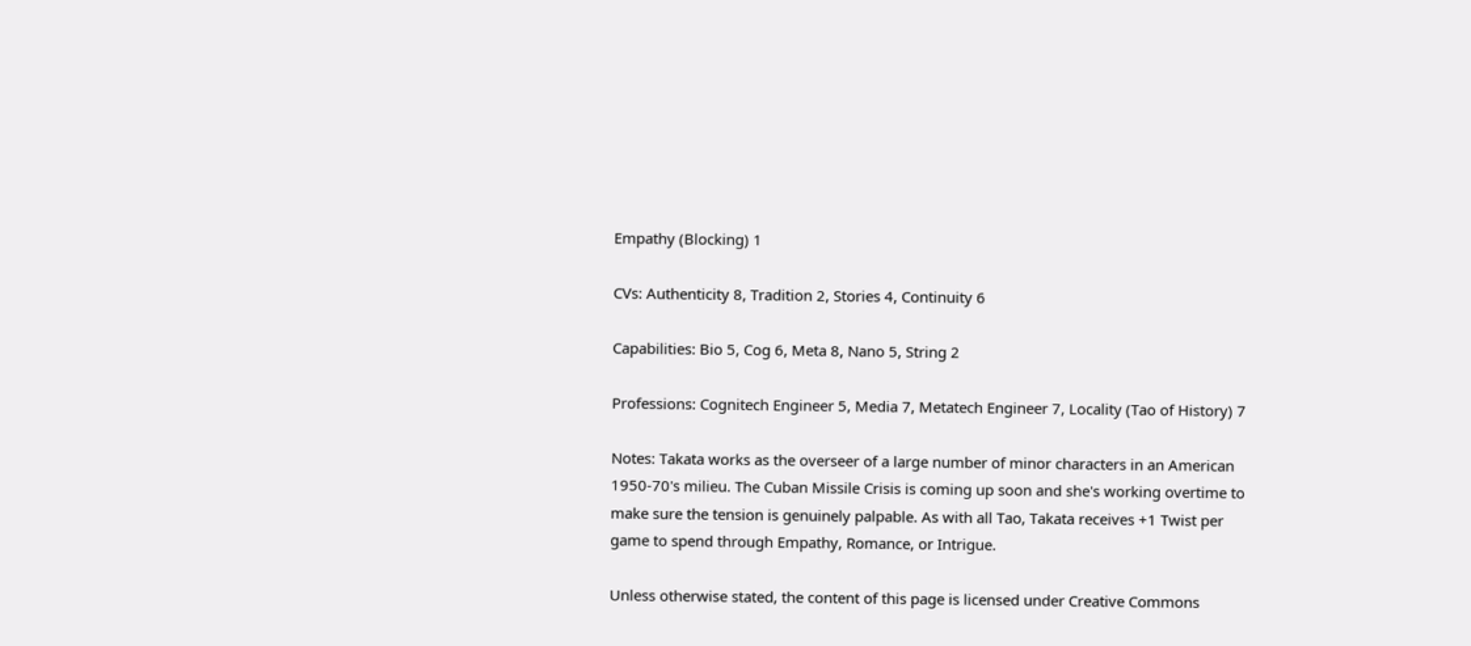Empathy (Blocking) 1

CVs: Authenticity 8, Tradition 2, Stories 4, Continuity 6

Capabilities: Bio 5, Cog 6, Meta 8, Nano 5, String 2

Professions: Cognitech Engineer 5, Media 7, Metatech Engineer 7, Locality (Tao of History) 7

Notes: Takata works as the overseer of a large number of minor characters in an American 1950-70's milieu. The Cuban Missile Crisis is coming up soon and she's working overtime to make sure the tension is genuinely palpable. As with all Tao, Takata receives +1 Twist per game to spend through Empathy, Romance, or Intrigue.

Unless otherwise stated, the content of this page is licensed under Creative Commons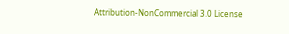Attribution-NonCommercial 3.0 License